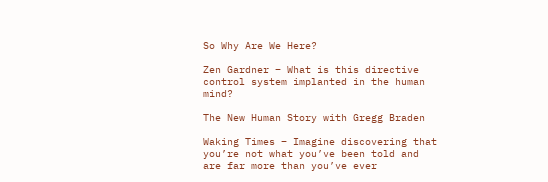So Why Are We Here?

Zen Gardner – What is this directive control system implanted in the human mind?

The New Human Story with Gregg Braden

Waking Times – Imagine discovering that you’re not what you’ve been told and are far more than you’ve ever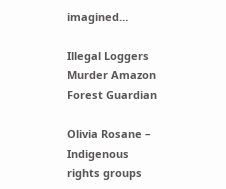imagined…

Illegal Loggers Murder Amazon Forest Guardian

Olivia Rosane – Indigenous rights groups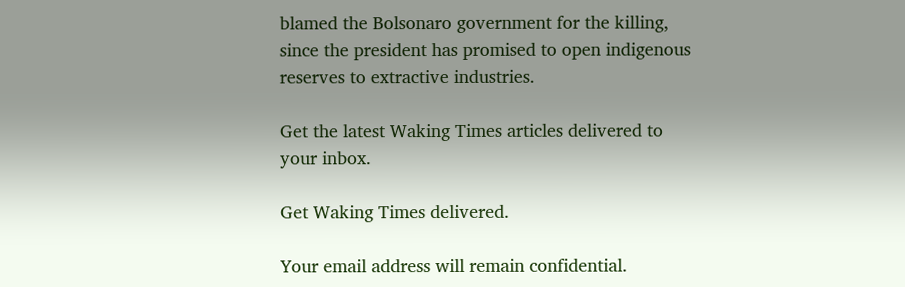blamed the Bolsonaro government for the killing, since the president has promised to open indigenous reserves to extractive industries.

Get the latest Waking Times articles delivered to your inbox.

Get Waking Times delivered.

Your email address will remain confidential.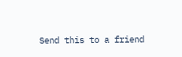Send this to a friend